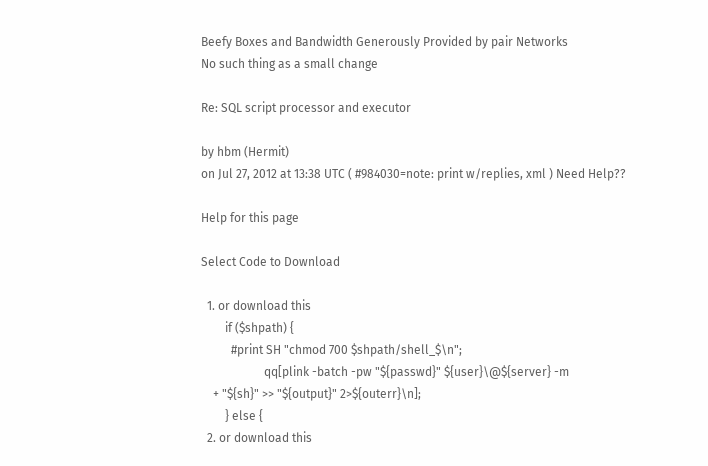Beefy Boxes and Bandwidth Generously Provided by pair Networks
No such thing as a small change

Re: SQL script processor and executor

by hbm (Hermit)
on Jul 27, 2012 at 13:38 UTC ( #984030=note: print w/replies, xml ) Need Help??

Help for this page

Select Code to Download

  1. or download this
        if ($shpath) {
          #print SH "chmod 700 $shpath/shell_$\n";
                     qq[plink -batch -pw "${passwd}" ${user}\@${server} -m
    + "${sh}" >> "${output}" 2>${outerr}\n];
        } else {
  2. or download this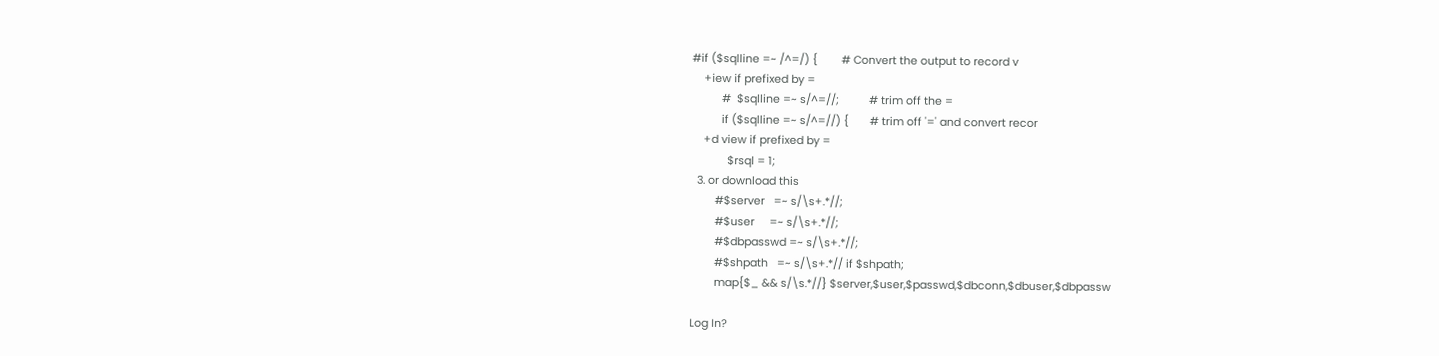#if ($sqlline =~ /^=/) {        # Convert the output to record v
    +iew if prefixed by =
          #  $sqlline =~ s/^=//;          # trim off the =
          if ($sqlline =~ s/^=//) {       # trim off '=' and convert recor
    +d view if prefixed by =
            $rsql = 1;
  3. or download this
        #$server   =~ s/\s+.*//;
        #$user     =~ s/\s+.*//;
        #$dbpasswd =~ s/\s+.*//;
        #$shpath   =~ s/\s+.*// if $shpath;
        map{$_ && s/\s.*//} $server,$user,$passwd,$dbconn,$dbuser,$dbpassw

Log In?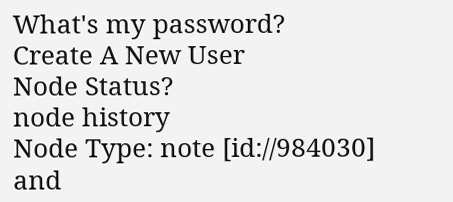What's my password?
Create A New User
Node Status?
node history
Node Type: note [id://984030]
and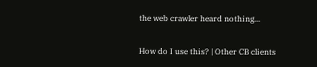the web crawler heard nothing...

How do I use this? | Other CB clients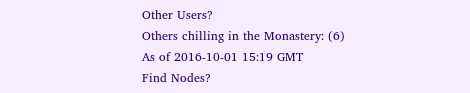Other Users?
Others chilling in the Monastery: (6)
As of 2016-10-01 15:19 GMT
Find Nodes?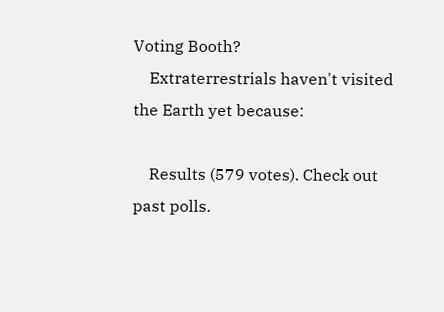Voting Booth?
    Extraterrestrials haven't visited the Earth yet because:

    Results (579 votes). Check out past polls.